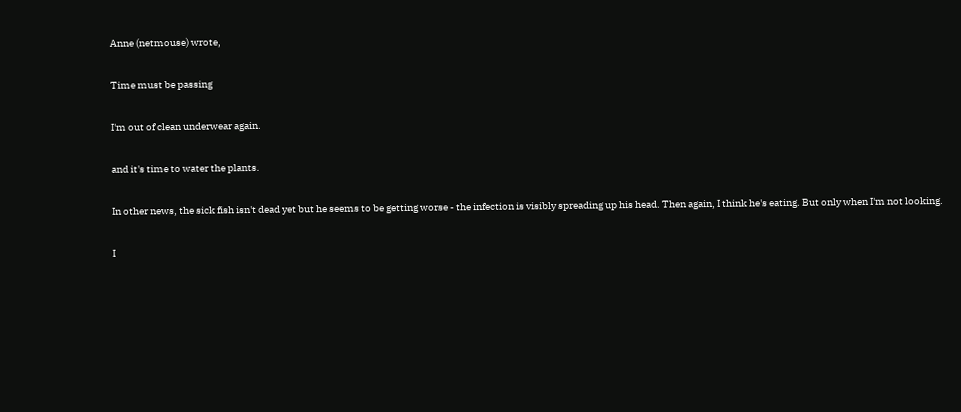Anne (netmouse) wrote,

Time must be passing

I'm out of clean underwear again.

and it's time to water the plants.

In other news, the sick fish isn't dead yet but he seems to be getting worse - the infection is visibly spreading up his head. Then again, I think he's eating. But only when I'm not looking.

I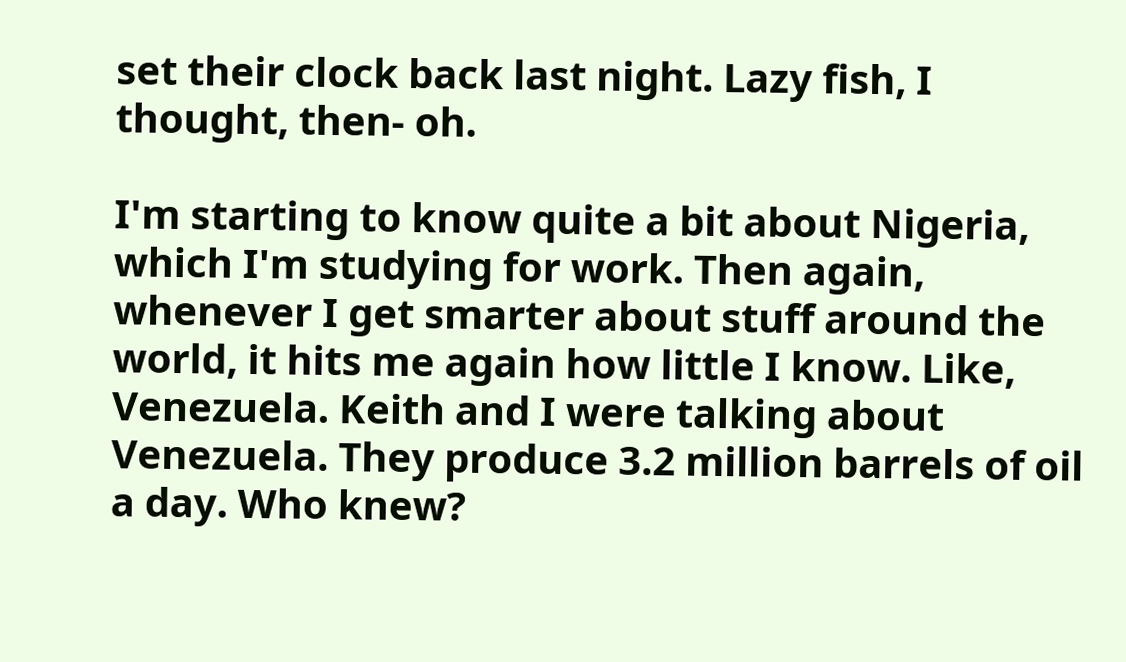set their clock back last night. Lazy fish, I thought, then- oh.

I'm starting to know quite a bit about Nigeria, which I'm studying for work. Then again, whenever I get smarter about stuff around the world, it hits me again how little I know. Like, Venezuela. Keith and I were talking about Venezuela. They produce 3.2 million barrels of oil a day. Who knew?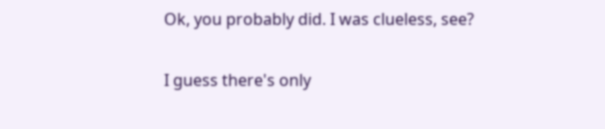Ok, you probably did. I was clueless, see?

I guess there's only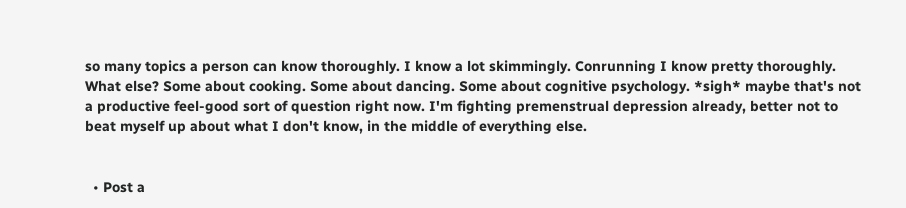so many topics a person can know thoroughly. I know a lot skimmingly. Conrunning I know pretty thoroughly. What else? Some about cooking. Some about dancing. Some about cognitive psychology. *sigh* maybe that's not a productive feel-good sort of question right now. I'm fighting premenstrual depression already, better not to beat myself up about what I don't know, in the middle of everything else.


  • Post a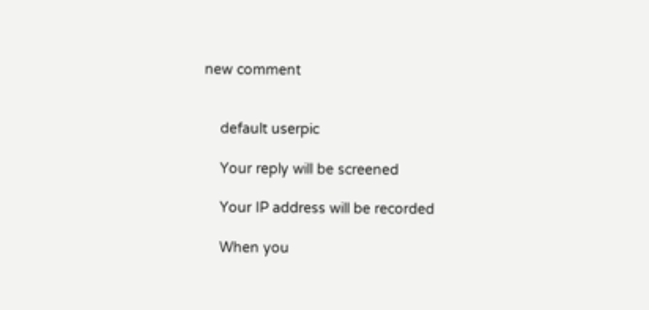new comment


    default userpic

    Your reply will be screened

    Your IP address will be recorded

    When you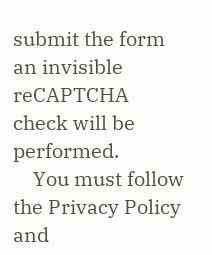submit the form an invisible reCAPTCHA check will be performed.
    You must follow the Privacy Policy and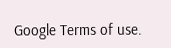Google Terms of use.